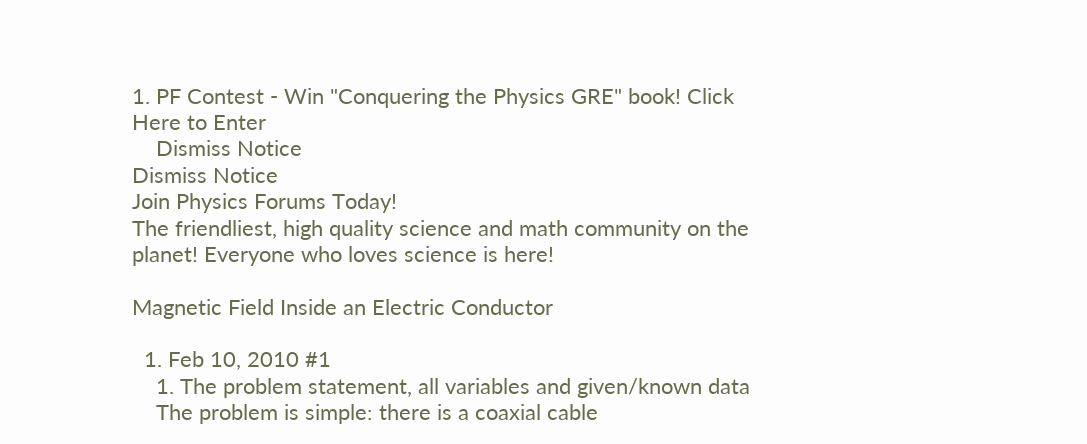1. PF Contest - Win "Conquering the Physics GRE" book! Click Here to Enter
    Dismiss Notice
Dismiss Notice
Join Physics Forums Today!
The friendliest, high quality science and math community on the planet! Everyone who loves science is here!

Magnetic Field Inside an Electric Conductor

  1. Feb 10, 2010 #1
    1. The problem statement, all variables and given/known data
    The problem is simple: there is a coaxial cable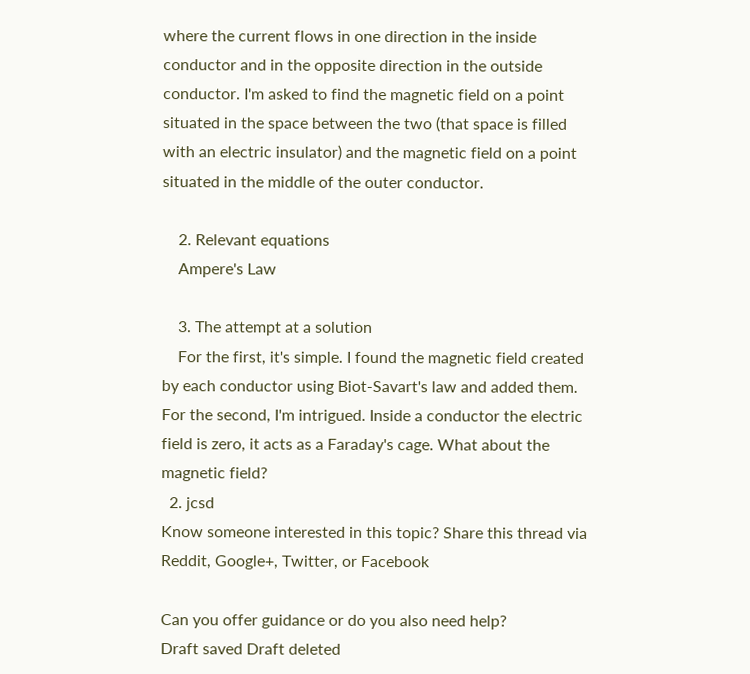where the current flows in one direction in the inside conductor and in the opposite direction in the outside conductor. I'm asked to find the magnetic field on a point situated in the space between the two (that space is filled with an electric insulator) and the magnetic field on a point situated in the middle of the outer conductor.

    2. Relevant equations
    Ampere's Law

    3. The attempt at a solution
    For the first, it's simple. I found the magnetic field created by each conductor using Biot-Savart's law and added them. For the second, I'm intrigued. Inside a conductor the electric field is zero, it acts as a Faraday's cage. What about the magnetic field?
  2. jcsd
Know someone interested in this topic? Share this thread via Reddit, Google+, Twitter, or Facebook

Can you offer guidance or do you also need help?
Draft saved Draft deleted